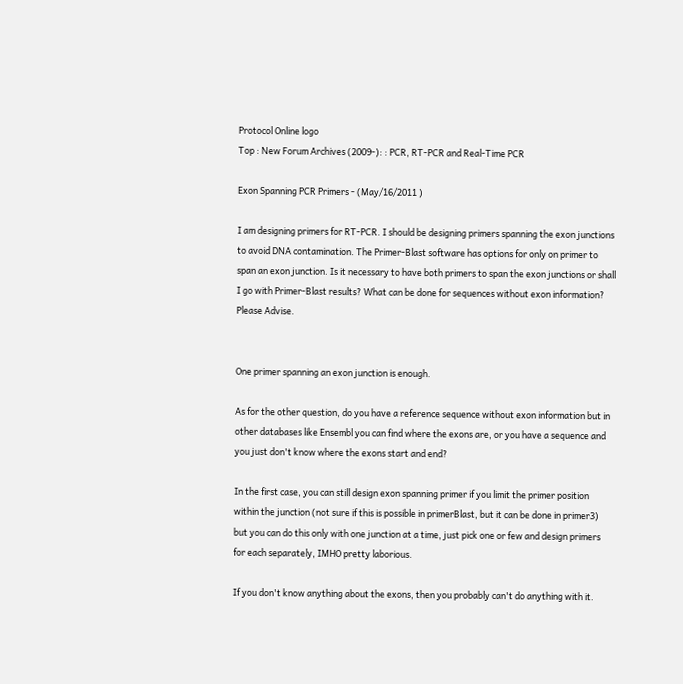Protocol Online logo
Top : New Forum Archives (2009-): : PCR, RT-PCR and Real-Time PCR

Exon Spanning PCR Primers - (May/16/2011 )

I am designing primers for RT-PCR. I should be designing primers spanning the exon junctions to avoid DNA contamination. The Primer-Blast software has options for only on primer to span an exon junction. Is it necessary to have both primers to span the exon junctions or shall I go with Primer-Blast results? What can be done for sequences without exon information? Please Advise.


One primer spanning an exon junction is enough.

As for the other question, do you have a reference sequence without exon information but in other databases like Ensembl you can find where the exons are, or you have a sequence and you just don't know where the exons start and end?

In the first case, you can still design exon spanning primer if you limit the primer position within the junction (not sure if this is possible in primerBlast, but it can be done in primer3) but you can do this only with one junction at a time, just pick one or few and design primers for each separately, IMHO pretty laborious.

If you don't know anything about the exons, then you probably can't do anything with it.